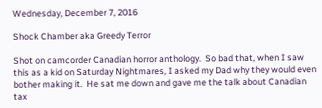Wednesday, December 7, 2016

Shock Chamber aka Greedy Terror

Shot on camcorder Canadian horror anthology.  So bad that, when I saw this as a kid on Saturday Nightmares, I asked my Dad why they would even bother making it.  He sat me down and gave me the talk about Canadian tax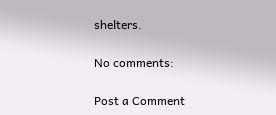shelters.

No comments:

Post a Comment